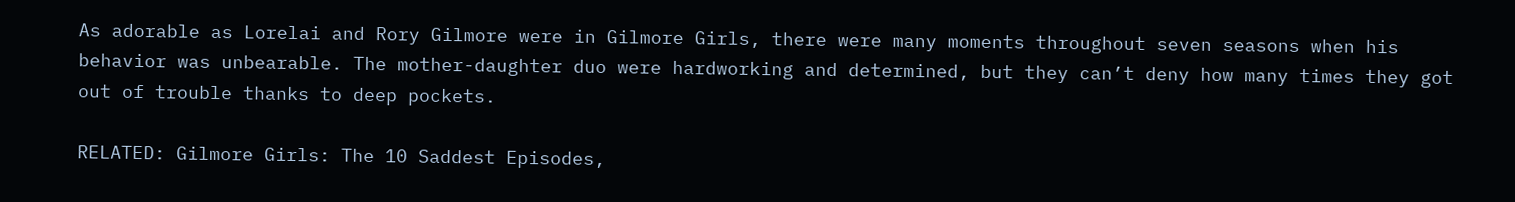As adorable as Lorelai and Rory Gilmore were in Gilmore Girls, there were many moments throughout seven seasons when his behavior was unbearable. The mother-daughter duo were hardworking and determined, but they can’t deny how many times they got out of trouble thanks to deep pockets.

RELATED: Gilmore Girls: The 10 Saddest Episodes,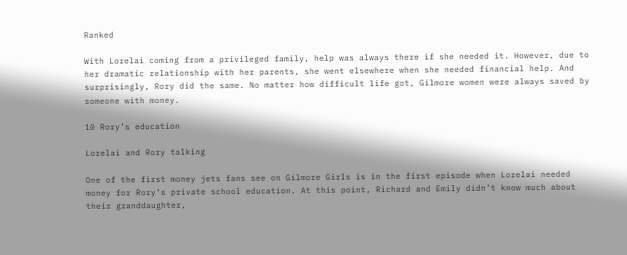Ranked

With Lorelai coming from a privileged family, help was always there if she needed it. However, due to her dramatic relationship with her parents, she went elsewhere when she needed financial help. And surprisingly, Rory did the same. No matter how difficult life got, Gilmore women were always saved by someone with money.

10 Rory’s education

Lorelai and Rory talking

One of the first money jets fans see on Gilmore Girls is in the first episode when Lorelai needed money for Rory’s private school education. At this point, Richard and Emily didn’t know much about their granddaughter,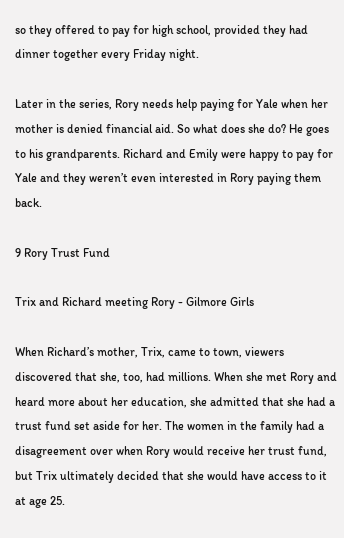so they offered to pay for high school, provided they had dinner together every Friday night.

Later in the series, Rory needs help paying for Yale when her mother is denied financial aid. So what does she do? He goes to his grandparents. Richard and Emily were happy to pay for Yale and they weren’t even interested in Rory paying them back.

9 Rory Trust Fund

Trix and Richard meeting Rory - Gilmore Girls

When Richard’s mother, Trix, came to town, viewers discovered that she, too, had millions. When she met Rory and heard more about her education, she admitted that she had a trust fund set aside for her. The women in the family had a disagreement over when Rory would receive her trust fund, but Trix ultimately decided that she would have access to it at age 25.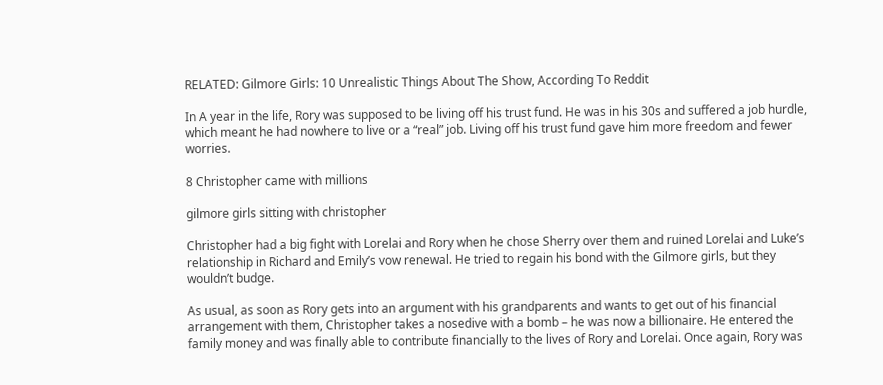RELATED: Gilmore Girls: 10 Unrealistic Things About The Show, According To Reddit

In A year in the life, Rory was supposed to be living off his trust fund. He was in his 30s and suffered a job hurdle, which meant he had nowhere to live or a “real” job. Living off his trust fund gave him more freedom and fewer worries.

8 Christopher came with millions

gilmore girls sitting with christopher

Christopher had a big fight with Lorelai and Rory when he chose Sherry over them and ruined Lorelai and Luke’s relationship in Richard and Emily’s vow renewal. He tried to regain his bond with the Gilmore girls, but they wouldn’t budge.

As usual, as soon as Rory gets into an argument with his grandparents and wants to get out of his financial arrangement with them, Christopher takes a nosedive with a bomb – he was now a billionaire. He entered the family money and was finally able to contribute financially to the lives of Rory and Lorelai. Once again, Rory was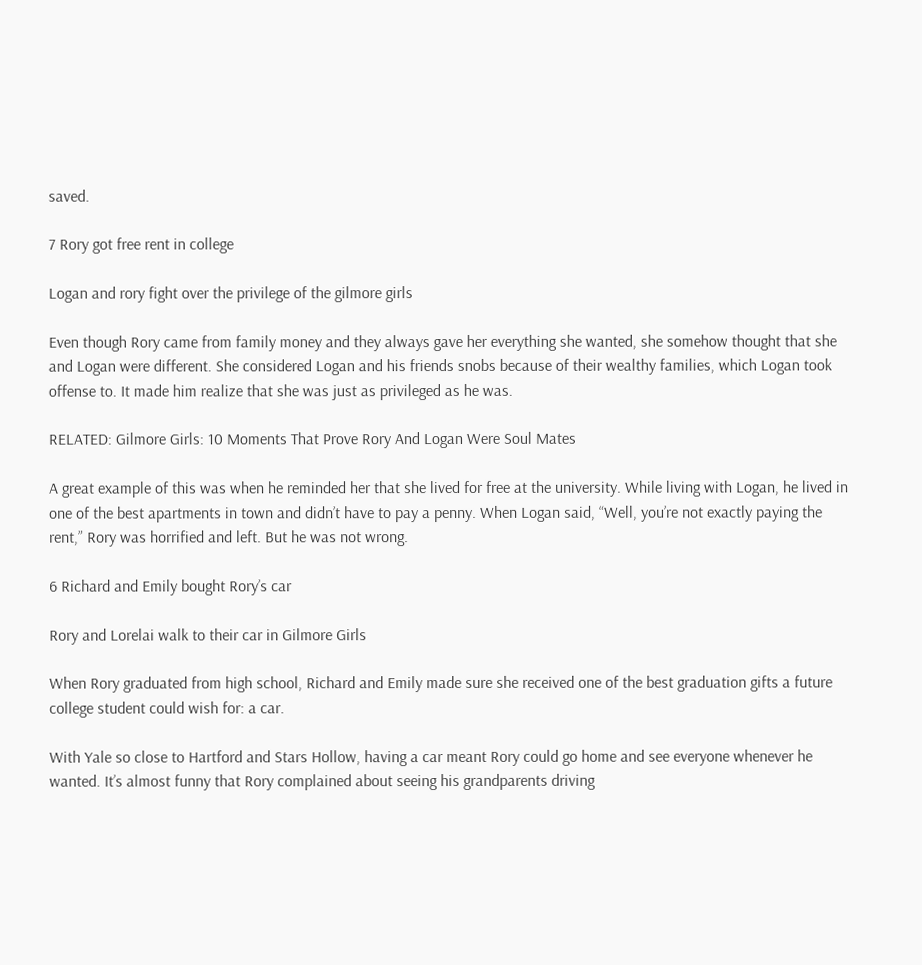saved.

7 Rory got free rent in college

Logan and rory fight over the privilege of the gilmore girls

Even though Rory came from family money and they always gave her everything she wanted, she somehow thought that she and Logan were different. She considered Logan and his friends snobs because of their wealthy families, which Logan took offense to. It made him realize that she was just as privileged as he was.

RELATED: Gilmore Girls: 10 Moments That Prove Rory And Logan Were Soul Mates

A great example of this was when he reminded her that she lived for free at the university. While living with Logan, he lived in one of the best apartments in town and didn’t have to pay a penny. When Logan said, “Well, you’re not exactly paying the rent,” Rory was horrified and left. But he was not wrong.

6 Richard and Emily bought Rory’s car

Rory and Lorelai walk to their car in Gilmore Girls

When Rory graduated from high school, Richard and Emily made sure she received one of the best graduation gifts a future college student could wish for: a car.

With Yale so close to Hartford and Stars Hollow, having a car meant Rory could go home and see everyone whenever he wanted. It’s almost funny that Rory complained about seeing his grandparents driving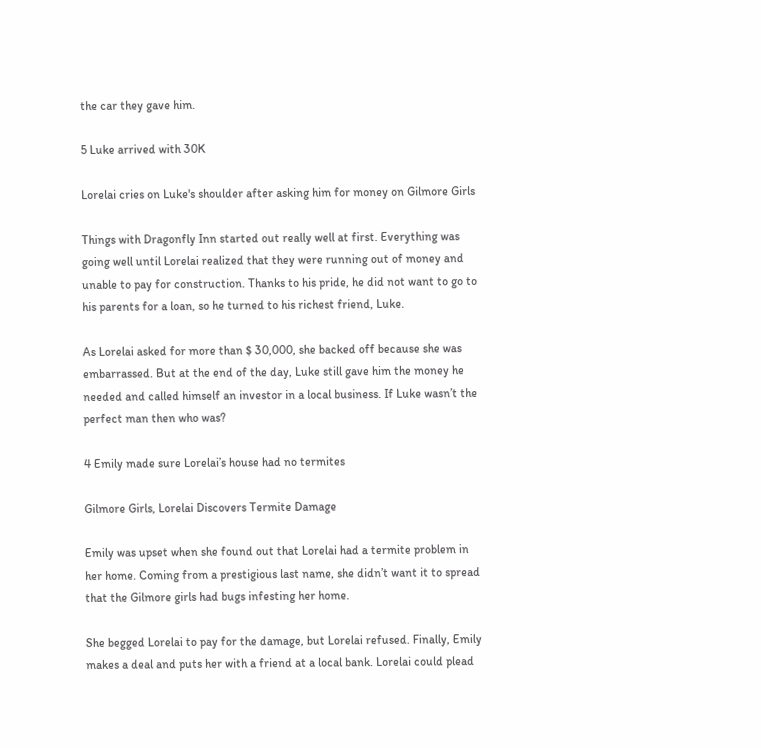the car they gave him.

5 Luke arrived with 30K

Lorelai cries on Luke's shoulder after asking him for money on Gilmore Girls

Things with Dragonfly Inn started out really well at first. Everything was going well until Lorelai realized that they were running out of money and unable to pay for construction. Thanks to his pride, he did not want to go to his parents for a loan, so he turned to his richest friend, Luke.

As Lorelai asked for more than $ 30,000, she backed off because she was embarrassed. But at the end of the day, Luke still gave him the money he needed and called himself an investor in a local business. If Luke wasn’t the perfect man then who was?

4 Emily made sure Lorelai’s house had no termites

Gilmore Girls, Lorelai Discovers Termite Damage

Emily was upset when she found out that Lorelai had a termite problem in her home. Coming from a prestigious last name, she didn’t want it to spread that the Gilmore girls had bugs infesting her home.

She begged Lorelai to pay for the damage, but Lorelai refused. Finally, Emily makes a deal and puts her with a friend at a local bank. Lorelai could plead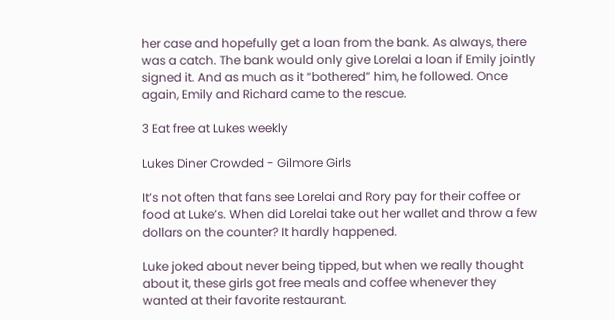her case and hopefully get a loan from the bank. As always, there was a catch. The bank would only give Lorelai a loan if Emily jointly signed it. And as much as it “bothered” him, he followed. Once again, Emily and Richard came to the rescue.

3 Eat free at Lukes weekly

Lukes Diner Crowded - Gilmore Girls

It’s not often that fans see Lorelai and Rory pay for their coffee or food at Luke’s. When did Lorelai take out her wallet and throw a few dollars on the counter? It hardly happened.

Luke joked about never being tipped, but when we really thought about it, these girls got free meals and coffee whenever they wanted at their favorite restaurant.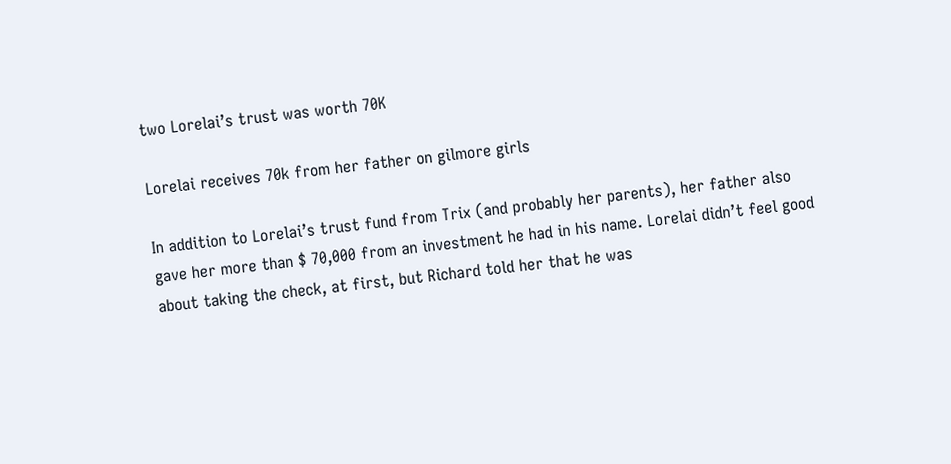two Lorelai’s trust was worth 70K

Lorelai receives 70k from her father on gilmore girls

In addition to Lorelai’s trust fund from Trix (and probably her parents), her father also gave her more than $ 70,000 from an investment he had in his name. Lorelai didn’t feel good about taking the check, at first, but Richard told her that he was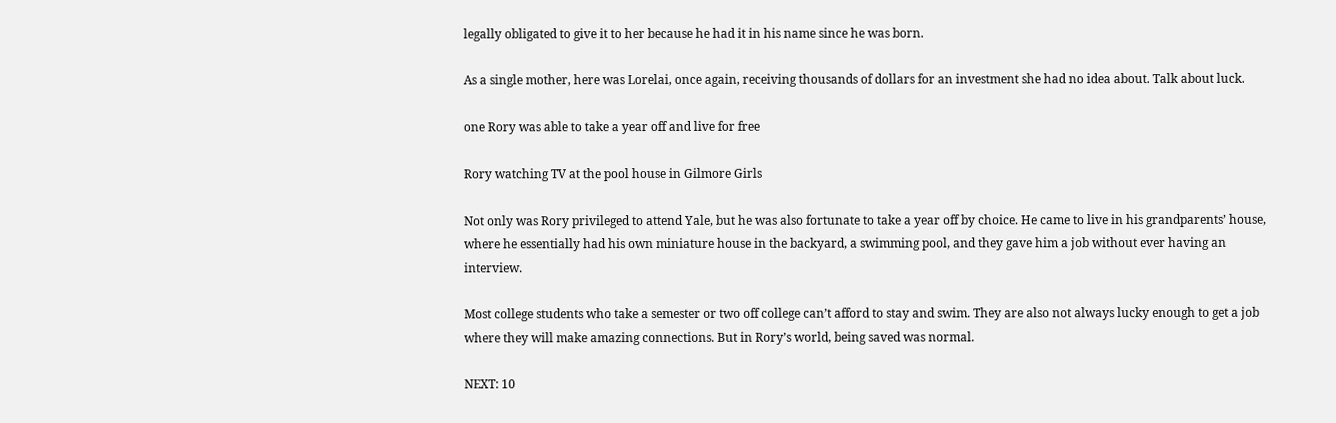legally obligated to give it to her because he had it in his name since he was born.

As a single mother, here was Lorelai, once again, receiving thousands of dollars for an investment she had no idea about. Talk about luck.

one Rory was able to take a year off and live for free

Rory watching TV at the pool house in Gilmore Girls

Not only was Rory privileged to attend Yale, but he was also fortunate to take a year off by choice. He came to live in his grandparents’ house, where he essentially had his own miniature house in the backyard, a swimming pool, and they gave him a job without ever having an interview.

Most college students who take a semester or two off college can’t afford to stay and swim. They are also not always lucky enough to get a job where they will make amazing connections. But in Rory’s world, being saved was normal.

NEXT: 10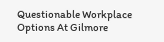Questionable Workplace Options At Gilmore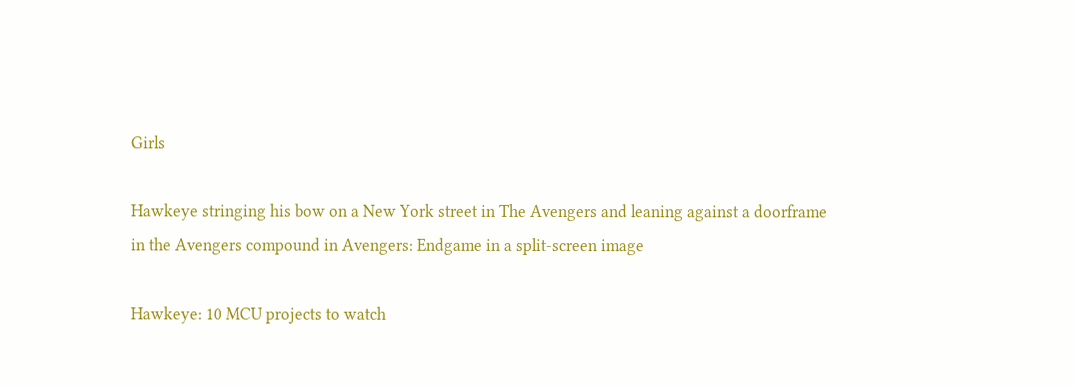Girls

Hawkeye stringing his bow on a New York street in The Avengers and leaning against a doorframe in the Avengers compound in Avengers: Endgame in a split-screen image

Hawkeye: 10 MCU projects to watch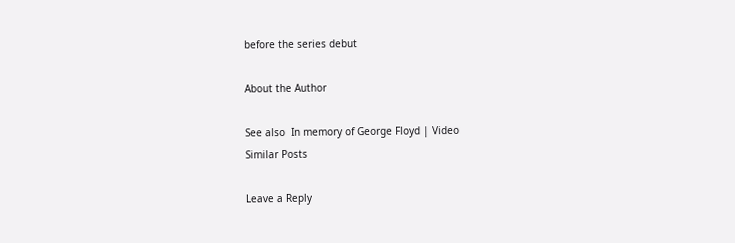before the series debut

About the Author

See also  In memory of George Floyd | Video
Similar Posts

Leave a Reply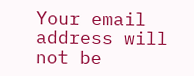Your email address will not be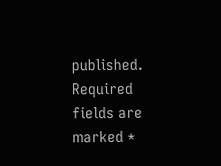published. Required fields are marked *